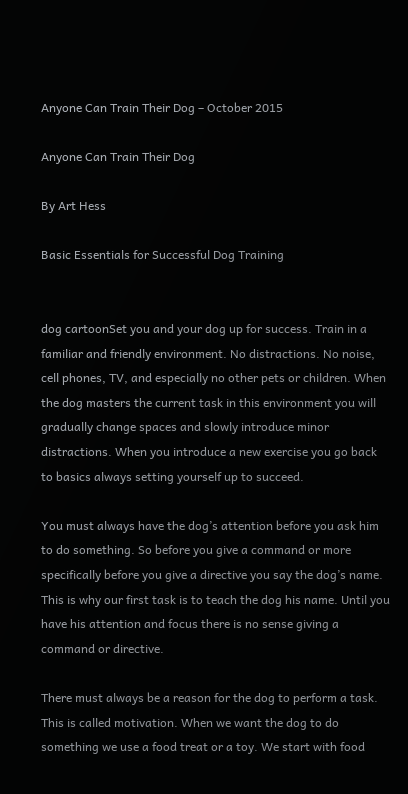Anyone Can Train Their Dog – October 2015

Anyone Can Train Their Dog

By Art Hess

Basic Essentials for Successful Dog Training


dog cartoonSet you and your dog up for success. Train in a familiar and friendly environment. No distractions. No noise, cell phones, TV, and especially no other pets or children. When the dog masters the current task in this environment you will gradually change spaces and slowly introduce minor distractions. When you introduce a new exercise you go back to basics always setting yourself up to succeed.

You must always have the dog’s attention before you ask him to do something. So before you give a command or more specifically before you give a directive you say the dog’s name. This is why our first task is to teach the dog his name. Until you have his attention and focus there is no sense giving a command or directive.

There must always be a reason for the dog to perform a task. This is called motivation. When we want the dog to do something we use a food treat or a toy. We start with food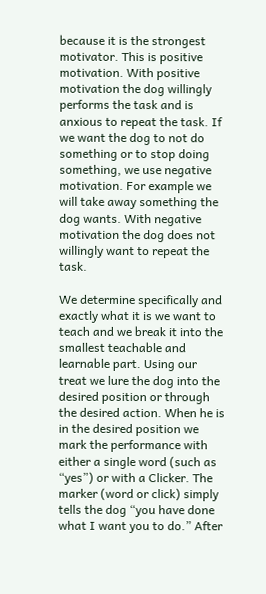because it is the strongest motivator. This is positive motivation. With positive motivation the dog willingly performs the task and is anxious to repeat the task. If we want the dog to not do something or to stop doing something, we use negative motivation. For example we will take away something the dog wants. With negative motivation the dog does not willingly want to repeat the task.

We determine specifically and exactly what it is we want to teach and we break it into the smallest teachable and learnable part. Using our treat we lure the dog into the desired position or through the desired action. When he is in the desired position we mark the performance with either a single word (such as “yes”) or with a Clicker. The marker (word or click) simply tells the dog “you have done what I want you to do.” After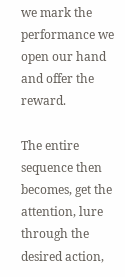we mark the performance we open our hand and offer the reward.

The entire sequence then becomes, get the attention, lure through the desired action,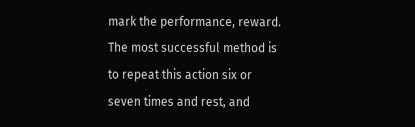mark the performance, reward. The most successful method is to repeat this action six or seven times and rest, and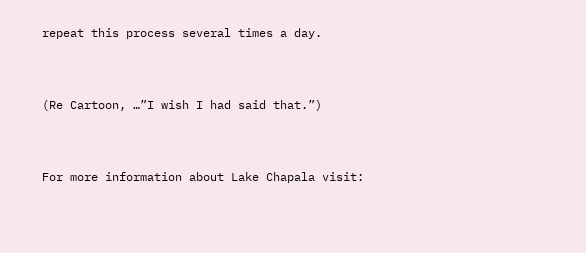repeat this process several times a day.


(Re Cartoon, …”I wish I had said that.”)


For more information about Lake Chapala visit: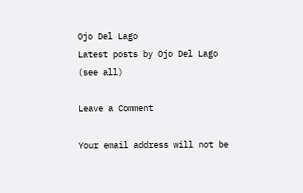Ojo Del Lago
Latest posts by Ojo Del Lago (see all)

Leave a Comment

Your email address will not be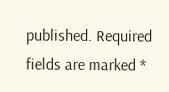published. Required fields are marked *